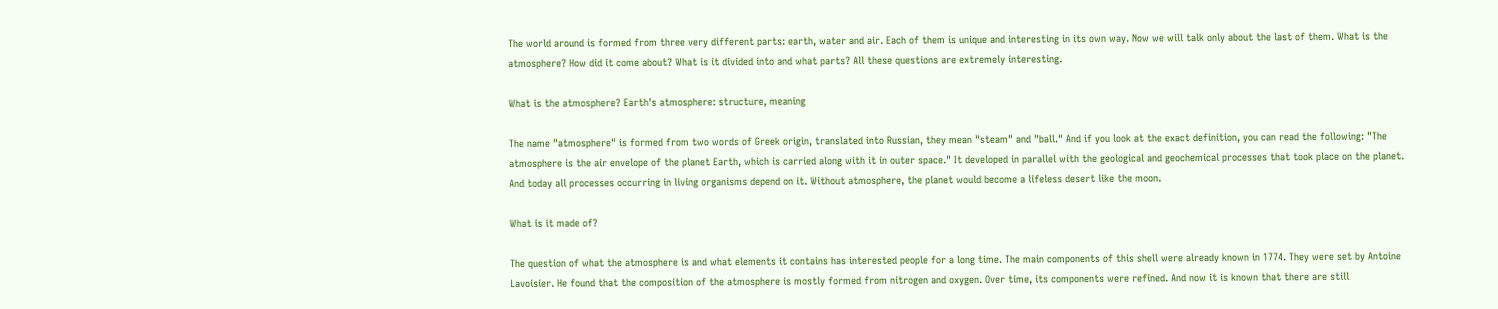The world around is formed from three very different parts: earth, water and air. Each of them is unique and interesting in its own way. Now we will talk only about the last of them. What is the atmosphere? How did it come about? What is it divided into and what parts? All these questions are extremely interesting.

What is the atmosphere? Earth's atmosphere: structure, meaning

The name "atmosphere" is formed from two words of Greek origin, translated into Russian, they mean "steam" and "ball." And if you look at the exact definition, you can read the following: "The atmosphere is the air envelope of the planet Earth, which is carried along with it in outer space." It developed in parallel with the geological and geochemical processes that took place on the planet. And today all processes occurring in living organisms depend on it. Without atmosphere, the planet would become a lifeless desert like the moon.

What is it made of?

The question of what the atmosphere is and what elements it contains has interested people for a long time. The main components of this shell were already known in 1774. They were set by Antoine Lavoisier. He found that the composition of the atmosphere is mostly formed from nitrogen and oxygen. Over time, its components were refined. And now it is known that there are still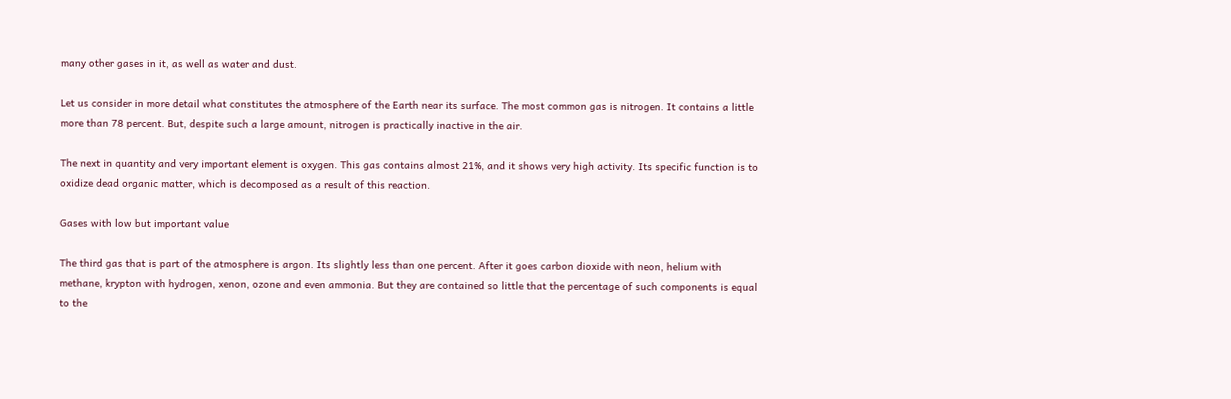many other gases in it, as well as water and dust.

Let us consider in more detail what constitutes the atmosphere of the Earth near its surface. The most common gas is nitrogen. It contains a little more than 78 percent. But, despite such a large amount, nitrogen is practically inactive in the air.

The next in quantity and very important element is oxygen. This gas contains almost 21%, and it shows very high activity. Its specific function is to oxidize dead organic matter, which is decomposed as a result of this reaction.

Gases with low but important value

The third gas that is part of the atmosphere is argon. Its slightly less than one percent. After it goes carbon dioxide with neon, helium with methane, krypton with hydrogen, xenon, ozone and even ammonia. But they are contained so little that the percentage of such components is equal to the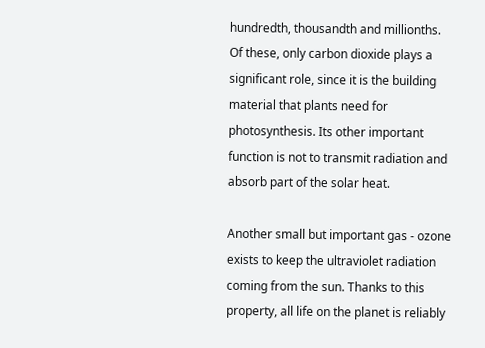hundredth, thousandth and millionths. Of these, only carbon dioxide plays a significant role, since it is the building material that plants need for photosynthesis. Its other important function is not to transmit radiation and absorb part of the solar heat.

Another small but important gas - ozone exists to keep the ultraviolet radiation coming from the sun. Thanks to this property, all life on the planet is reliably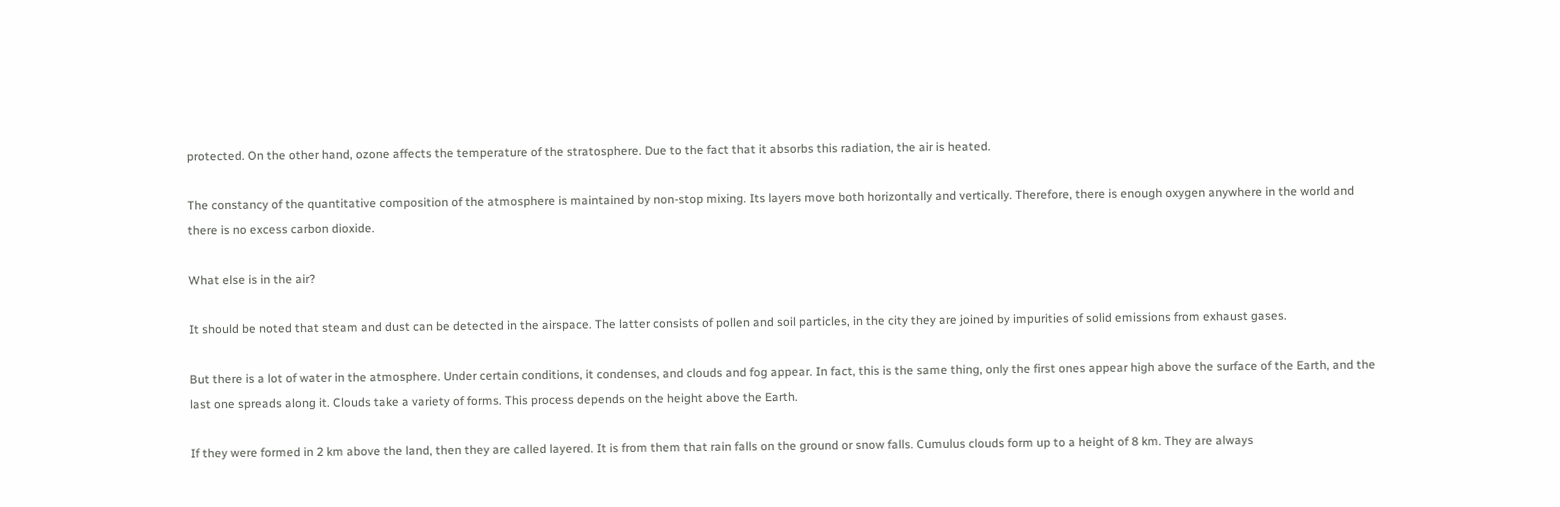protected. On the other hand, ozone affects the temperature of the stratosphere. Due to the fact that it absorbs this radiation, the air is heated.

The constancy of the quantitative composition of the atmosphere is maintained by non-stop mixing. Its layers move both horizontally and vertically. Therefore, there is enough oxygen anywhere in the world and there is no excess carbon dioxide.

What else is in the air?

It should be noted that steam and dust can be detected in the airspace. The latter consists of pollen and soil particles, in the city they are joined by impurities of solid emissions from exhaust gases.

But there is a lot of water in the atmosphere. Under certain conditions, it condenses, and clouds and fog appear. In fact, this is the same thing, only the first ones appear high above the surface of the Earth, and the last one spreads along it. Clouds take a variety of forms. This process depends on the height above the Earth.

If they were formed in 2 km above the land, then they are called layered. It is from them that rain falls on the ground or snow falls. Cumulus clouds form up to a height of 8 km. They are always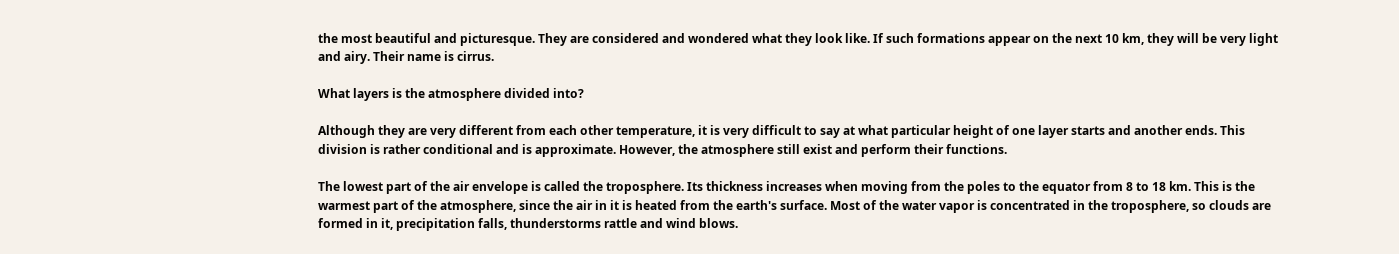the most beautiful and picturesque. They are considered and wondered what they look like. If such formations appear on the next 10 km, they will be very light and airy. Their name is cirrus.

What layers is the atmosphere divided into?

Although they are very different from each other temperature, it is very difficult to say at what particular height of one layer starts and another ends. This division is rather conditional and is approximate. However, the atmosphere still exist and perform their functions.

The lowest part of the air envelope is called the troposphere. Its thickness increases when moving from the poles to the equator from 8 to 18 km. This is the warmest part of the atmosphere, since the air in it is heated from the earth's surface. Most of the water vapor is concentrated in the troposphere, so clouds are formed in it, precipitation falls, thunderstorms rattle and wind blows.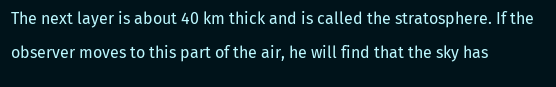The next layer is about 40 km thick and is called the stratosphere. If the observer moves to this part of the air, he will find that the sky has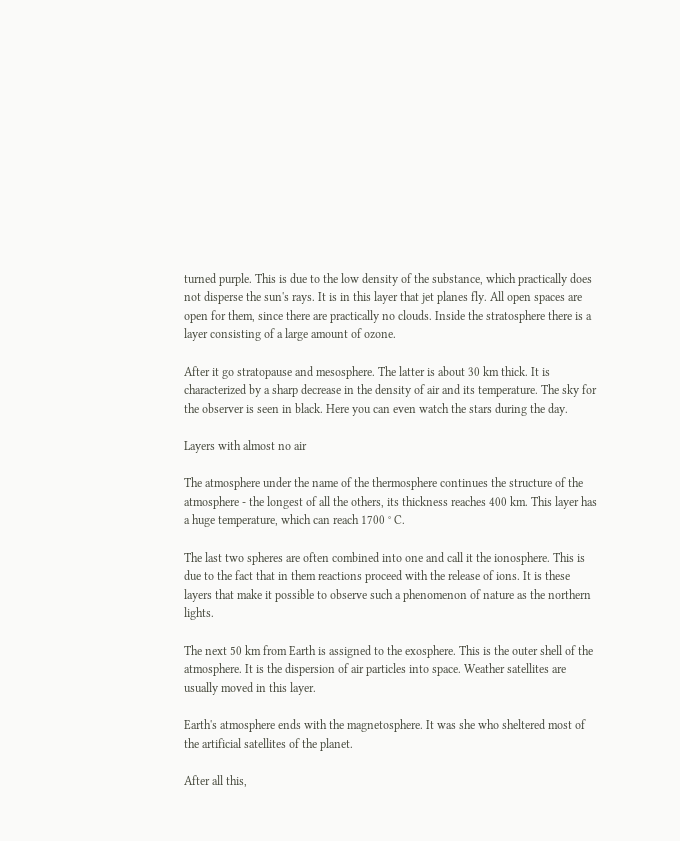turned purple. This is due to the low density of the substance, which practically does not disperse the sun's rays. It is in this layer that jet planes fly. All open spaces are open for them, since there are practically no clouds. Inside the stratosphere there is a layer consisting of a large amount of ozone.

After it go stratopause and mesosphere. The latter is about 30 km thick. It is characterized by a sharp decrease in the density of air and its temperature. The sky for the observer is seen in black. Here you can even watch the stars during the day.

Layers with almost no air

The atmosphere under the name of the thermosphere continues the structure of the atmosphere - the longest of all the others, its thickness reaches 400 km. This layer has a huge temperature, which can reach 1700 ° C.

The last two spheres are often combined into one and call it the ionosphere. This is due to the fact that in them reactions proceed with the release of ions. It is these layers that make it possible to observe such a phenomenon of nature as the northern lights.

The next 50 km from Earth is assigned to the exosphere. This is the outer shell of the atmosphere. It is the dispersion of air particles into space. Weather satellites are usually moved in this layer.

Earth's atmosphere ends with the magnetosphere. It was she who sheltered most of the artificial satellites of the planet.

After all this,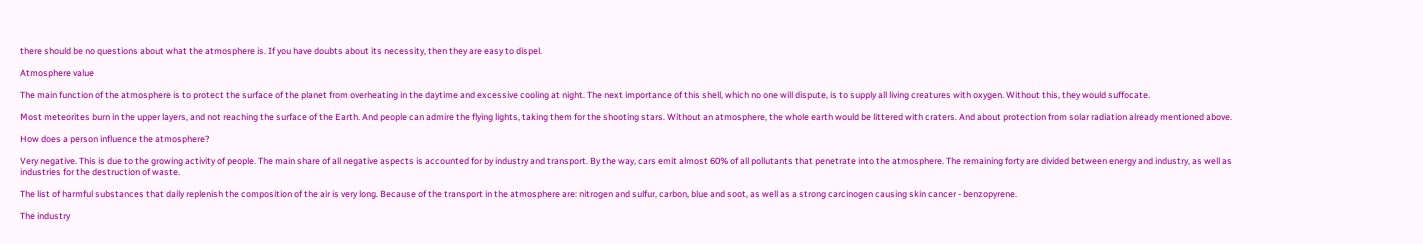there should be no questions about what the atmosphere is. If you have doubts about its necessity, then they are easy to dispel.

Atmosphere value

The main function of the atmosphere is to protect the surface of the planet from overheating in the daytime and excessive cooling at night. The next importance of this shell, which no one will dispute, is to supply all living creatures with oxygen. Without this, they would suffocate.

Most meteorites burn in the upper layers, and not reaching the surface of the Earth. And people can admire the flying lights, taking them for the shooting stars. Without an atmosphere, the whole earth would be littered with craters. And about protection from solar radiation already mentioned above.

How does a person influence the atmosphere?

Very negative. This is due to the growing activity of people. The main share of all negative aspects is accounted for by industry and transport. By the way, cars emit almost 60% of all pollutants that penetrate into the atmosphere. The remaining forty are divided between energy and industry, as well as industries for the destruction of waste.

The list of harmful substances that daily replenish the composition of the air is very long. Because of the transport in the atmosphere are: nitrogen and sulfur, carbon, blue and soot, as well as a strong carcinogen causing skin cancer - benzopyrene.

The industry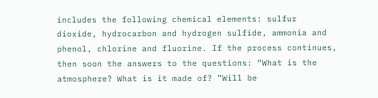includes the following chemical elements: sulfur dioxide, hydrocarbon and hydrogen sulfide, ammonia and phenol, chlorine and fluorine. If the process continues, then soon the answers to the questions: “What is the atmosphere? What is it made of? ”Will be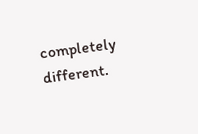completely different.